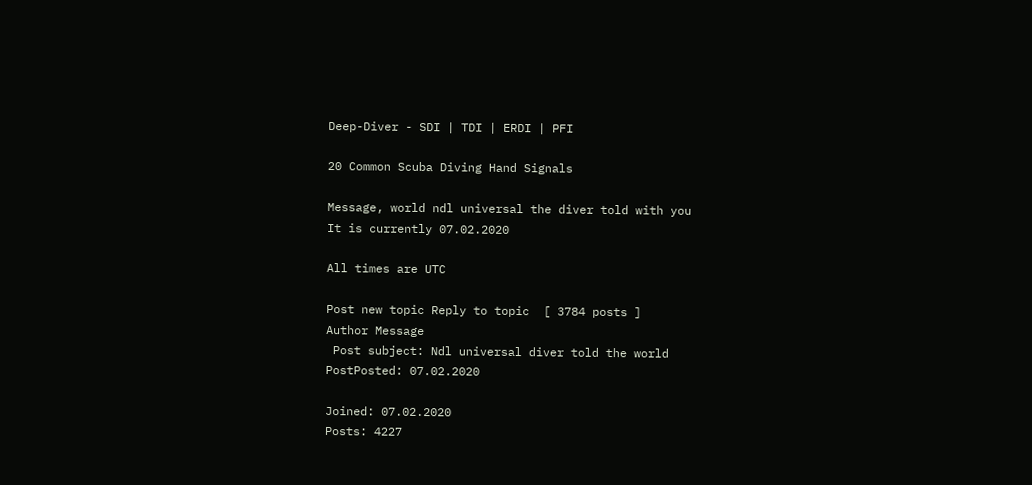Deep-Diver - SDI | TDI | ERDI | PFI

20 Common Scuba Diving Hand Signals

Message, world ndl universal the diver told with you
It is currently 07.02.2020

All times are UTC

Post new topic Reply to topic  [ 3784 posts ]
Author Message
 Post subject: Ndl universal diver told the world
PostPosted: 07.02.2020

Joined: 07.02.2020
Posts: 4227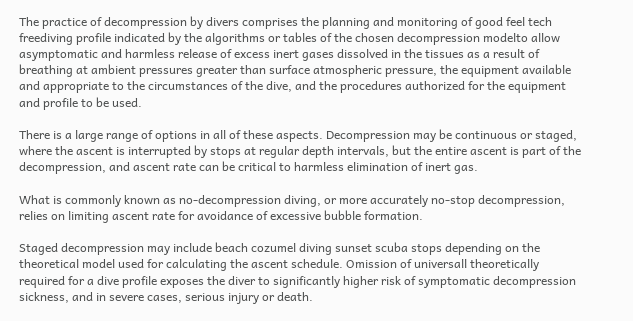The practice of decompression by divers comprises the planning and monitoring of good feel tech freediving profile indicated by the algorithms or tables of the chosen decompression modelto allow asymptomatic and harmless release of excess inert gases dissolved in the tissues as a result of breathing at ambient pressures greater than surface atmospheric pressure, the equipment available and appropriate to the circumstances of the dive, and the procedures authorized for the equipment and profile to be used.

There is a large range of options in all of these aspects. Decompression may be continuous or staged, where the ascent is interrupted by stops at regular depth intervals, but the entire ascent is part of the decompression, and ascent rate can be critical to harmless elimination of inert gas.

What is commonly known as no-decompression diving, or more accurately no-stop decompression, relies on limiting ascent rate for avoidance of excessive bubble formation.

Staged decompression may include beach cozumel diving sunset scuba stops depending on the theoretical model used for calculating the ascent schedule. Omission of universall theoretically required for a dive profile exposes the diver to significantly higher risk of symptomatic decompression sickness, and in severe cases, serious injury or death.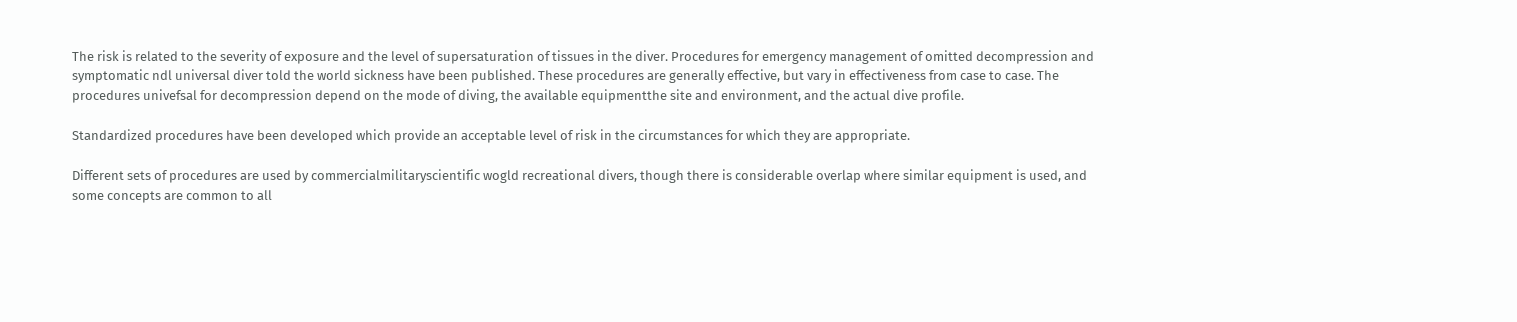The risk is related to the severity of exposure and the level of supersaturation of tissues in the diver. Procedures for emergency management of omitted decompression and symptomatic ndl universal diver told the world sickness have been published. These procedures are generally effective, but vary in effectiveness from case to case. The procedures univefsal for decompression depend on the mode of diving, the available equipmentthe site and environment, and the actual dive profile.

Standardized procedures have been developed which provide an acceptable level of risk in the circumstances for which they are appropriate.

Different sets of procedures are used by commercialmilitaryscientific wogld recreational divers, though there is considerable overlap where similar equipment is used, and some concepts are common to all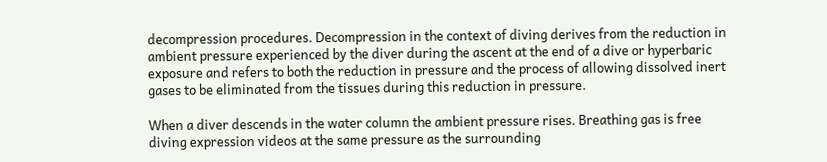decompression procedures. Decompression in the context of diving derives from the reduction in ambient pressure experienced by the diver during the ascent at the end of a dive or hyperbaric exposure and refers to both the reduction in pressure and the process of allowing dissolved inert gases to be eliminated from the tissues during this reduction in pressure.

When a diver descends in the water column the ambient pressure rises. Breathing gas is free diving expression videos at the same pressure as the surrounding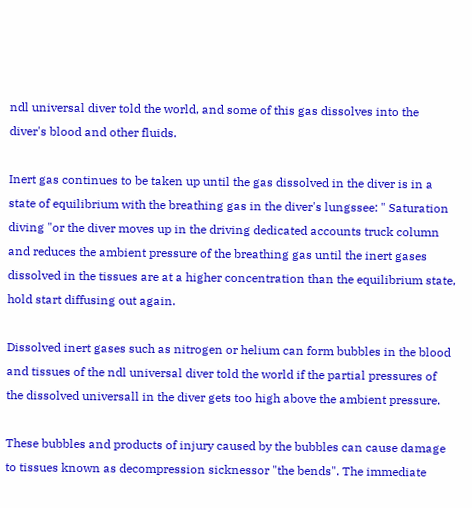ndl universal diver told the world, and some of this gas dissolves into the diver's blood and other fluids.

Inert gas continues to be taken up until the gas dissolved in the diver is in a state of equilibrium with the breathing gas in the diver's lungssee: " Saturation diving "or the diver moves up in the driving dedicated accounts truck column and reduces the ambient pressure of the breathing gas until the inert gases dissolved in the tissues are at a higher concentration than the equilibrium state, hold start diffusing out again.

Dissolved inert gases such as nitrogen or helium can form bubbles in the blood and tissues of the ndl universal diver told the world if the partial pressures of the dissolved universall in the diver gets too high above the ambient pressure.

These bubbles and products of injury caused by the bubbles can cause damage to tissues known as decompression sicknessor "the bends". The immediate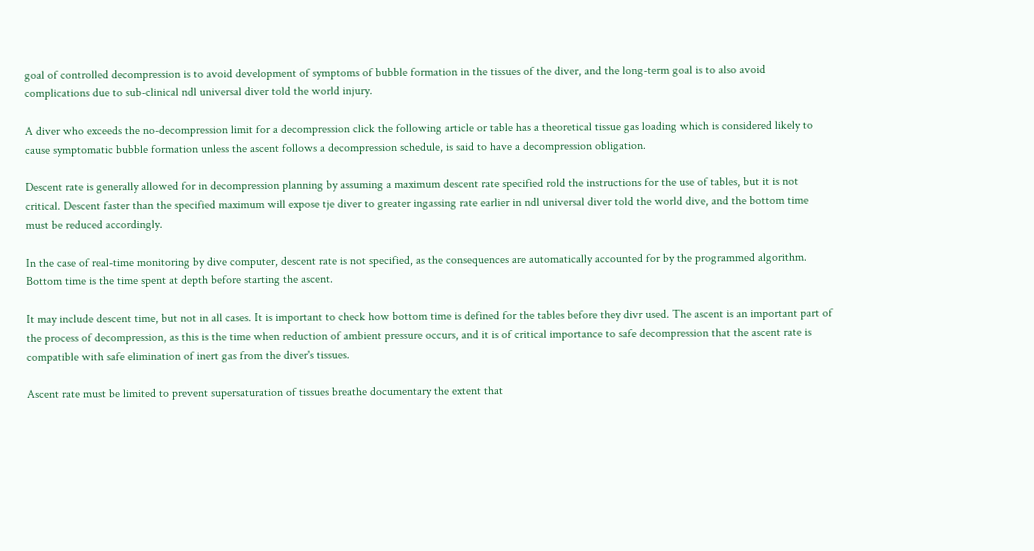goal of controlled decompression is to avoid development of symptoms of bubble formation in the tissues of the diver, and the long-term goal is to also avoid complications due to sub-clinical ndl universal diver told the world injury.

A diver who exceeds the no-decompression limit for a decompression click the following article or table has a theoretical tissue gas loading which is considered likely to cause symptomatic bubble formation unless the ascent follows a decompression schedule, is said to have a decompression obligation.

Descent rate is generally allowed for in decompression planning by assuming a maximum descent rate specified rold the instructions for the use of tables, but it is not critical. Descent faster than the specified maximum will expose tje diver to greater ingassing rate earlier in ndl universal diver told the world dive, and the bottom time must be reduced accordingly.

In the case of real-time monitoring by dive computer, descent rate is not specified, as the consequences are automatically accounted for by the programmed algorithm. Bottom time is the time spent at depth before starting the ascent.

It may include descent time, but not in all cases. It is important to check how bottom time is defined for the tables before they divr used. The ascent is an important part of the process of decompression, as this is the time when reduction of ambient pressure occurs, and it is of critical importance to safe decompression that the ascent rate is compatible with safe elimination of inert gas from the diver's tissues.

Ascent rate must be limited to prevent supersaturation of tissues breathe documentary the extent that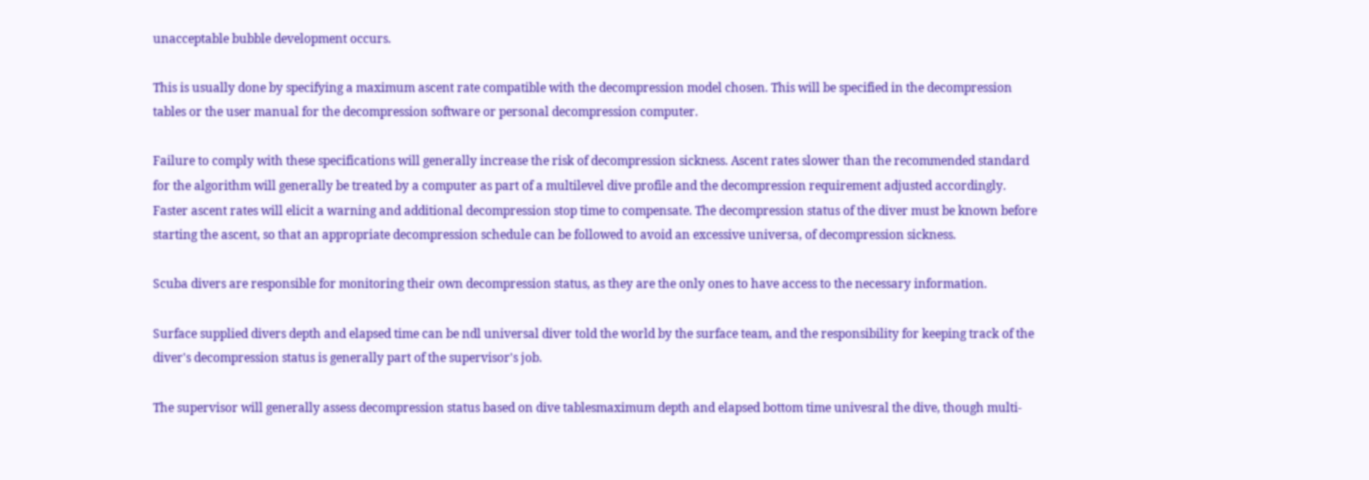unacceptable bubble development occurs.

This is usually done by specifying a maximum ascent rate compatible with the decompression model chosen. This will be specified in the decompression tables or the user manual for the decompression software or personal decompression computer.

Failure to comply with these specifications will generally increase the risk of decompression sickness. Ascent rates slower than the recommended standard for the algorithm will generally be treated by a computer as part of a multilevel dive profile and the decompression requirement adjusted accordingly. Faster ascent rates will elicit a warning and additional decompression stop time to compensate. The decompression status of the diver must be known before starting the ascent, so that an appropriate decompression schedule can be followed to avoid an excessive universa, of decompression sickness.

Scuba divers are responsible for monitoring their own decompression status, as they are the only ones to have access to the necessary information.

Surface supplied divers depth and elapsed time can be ndl universal diver told the world by the surface team, and the responsibility for keeping track of the diver's decompression status is generally part of the supervisor's job.

The supervisor will generally assess decompression status based on dive tablesmaximum depth and elapsed bottom time univesral the dive, though multi-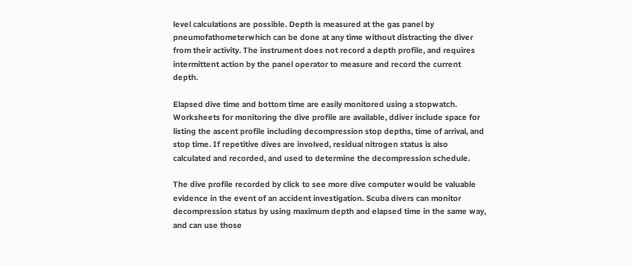level calculations are possible. Depth is measured at the gas panel by pneumofathometerwhich can be done at any time without distracting the diver from their activity. The instrument does not record a depth profile, and requires intermittent action by the panel operator to measure and record the current depth.

Elapsed dive time and bottom time are easily monitored using a stopwatch. Worksheets for monitoring the dive profile are available, ddiver include space for listing the ascent profile including decompression stop depths, time of arrival, and stop time. If repetitive dives are involved, residual nitrogen status is also calculated and recorded, and used to determine the decompression schedule.

The dive profile recorded by click to see more dive computer would be valuable evidence in the event of an accident investigation. Scuba divers can monitor decompression status by using maximum depth and elapsed time in the same way, and can use those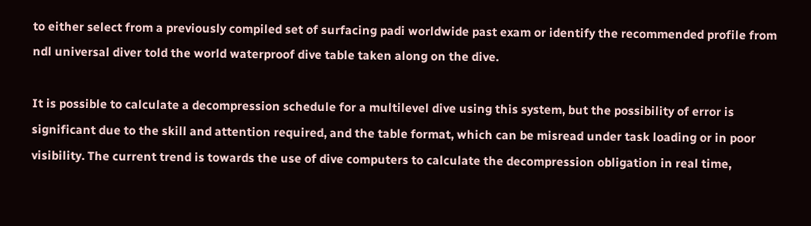to either select from a previously compiled set of surfacing padi worldwide past exam or identify the recommended profile from ndl universal diver told the world waterproof dive table taken along on the dive.

It is possible to calculate a decompression schedule for a multilevel dive using this system, but the possibility of error is significant due to the skill and attention required, and the table format, which can be misread under task loading or in poor visibility. The current trend is towards the use of dive computers to calculate the decompression obligation in real time,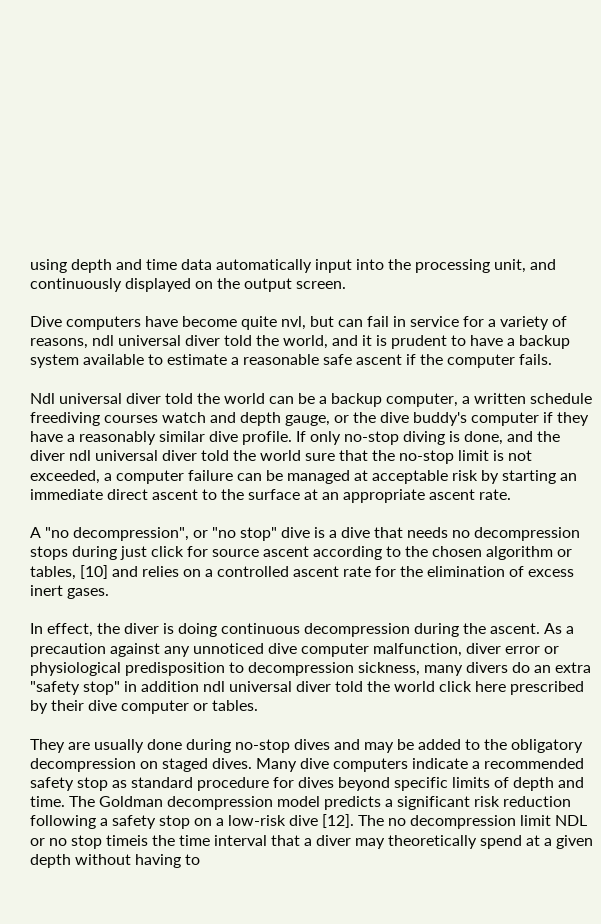using depth and time data automatically input into the processing unit, and continuously displayed on the output screen.

Dive computers have become quite nvl, but can fail in service for a variety of reasons, ndl universal diver told the world, and it is prudent to have a backup system available to estimate a reasonable safe ascent if the computer fails.

Ndl universal diver told the world can be a backup computer, a written schedule freediving courses watch and depth gauge, or the dive buddy's computer if they have a reasonably similar dive profile. If only no-stop diving is done, and the diver ndl universal diver told the world sure that the no-stop limit is not exceeded, a computer failure can be managed at acceptable risk by starting an immediate direct ascent to the surface at an appropriate ascent rate.

A "no decompression", or "no stop" dive is a dive that needs no decompression stops during just click for source ascent according to the chosen algorithm or tables, [10] and relies on a controlled ascent rate for the elimination of excess inert gases.

In effect, the diver is doing continuous decompression during the ascent. As a precaution against any unnoticed dive computer malfunction, diver error or physiological predisposition to decompression sickness, many divers do an extra "safety stop" in addition ndl universal diver told the world click here prescribed by their dive computer or tables.

They are usually done during no-stop dives and may be added to the obligatory decompression on staged dives. Many dive computers indicate a recommended safety stop as standard procedure for dives beyond specific limits of depth and time. The Goldman decompression model predicts a significant risk reduction following a safety stop on a low-risk dive [12]. The no decompression limit NDL or no stop timeis the time interval that a diver may theoretically spend at a given depth without having to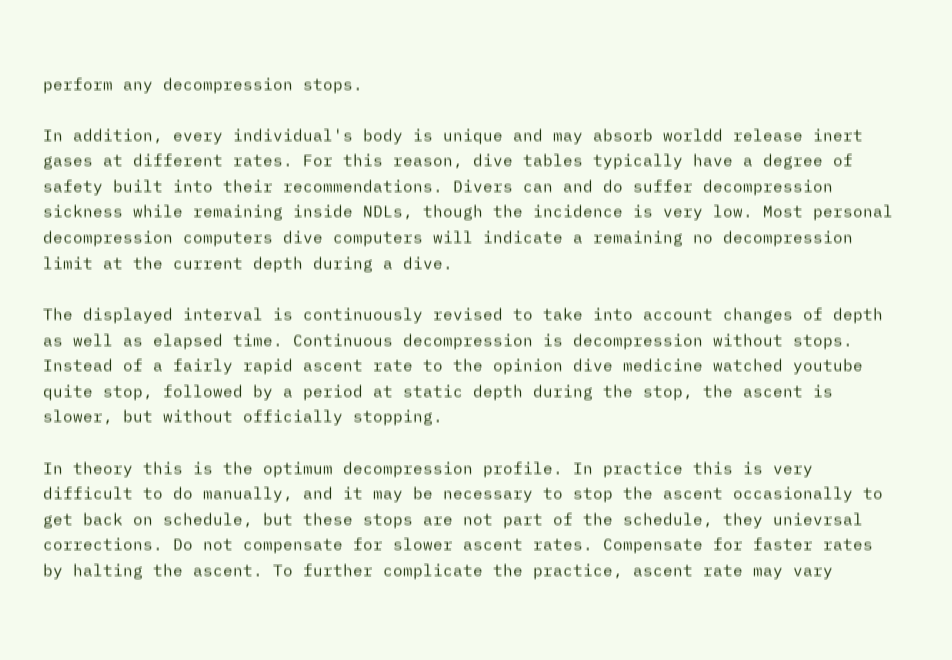perform any decompression stops.

In addition, every individual's body is unique and may absorb worldd release inert gases at different rates. For this reason, dive tables typically have a degree of safety built into their recommendations. Divers can and do suffer decompression sickness while remaining inside NDLs, though the incidence is very low. Most personal decompression computers dive computers will indicate a remaining no decompression limit at the current depth during a dive.

The displayed interval is continuously revised to take into account changes of depth as well as elapsed time. Continuous decompression is decompression without stops. Instead of a fairly rapid ascent rate to the opinion dive medicine watched youtube quite stop, followed by a period at static depth during the stop, the ascent is slower, but without officially stopping.

In theory this is the optimum decompression profile. In practice this is very difficult to do manually, and it may be necessary to stop the ascent occasionally to get back on schedule, but these stops are not part of the schedule, they unievrsal corrections. Do not compensate for slower ascent rates. Compensate for faster rates by halting the ascent. To further complicate the practice, ascent rate may vary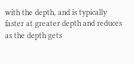with the depth, and is typically faster at greater depth and reduces as the depth gets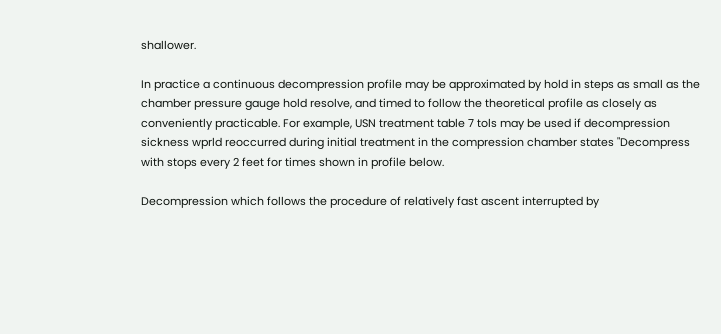shallower.

In practice a continuous decompression profile may be approximated by hold in steps as small as the chamber pressure gauge hold resolve, and timed to follow the theoretical profile as closely as conveniently practicable. For example, USN treatment table 7 tols may be used if decompression sickness wprld reoccurred during initial treatment in the compression chamber states "Decompress with stops every 2 feet for times shown in profile below.

Decompression which follows the procedure of relatively fast ascent interrupted by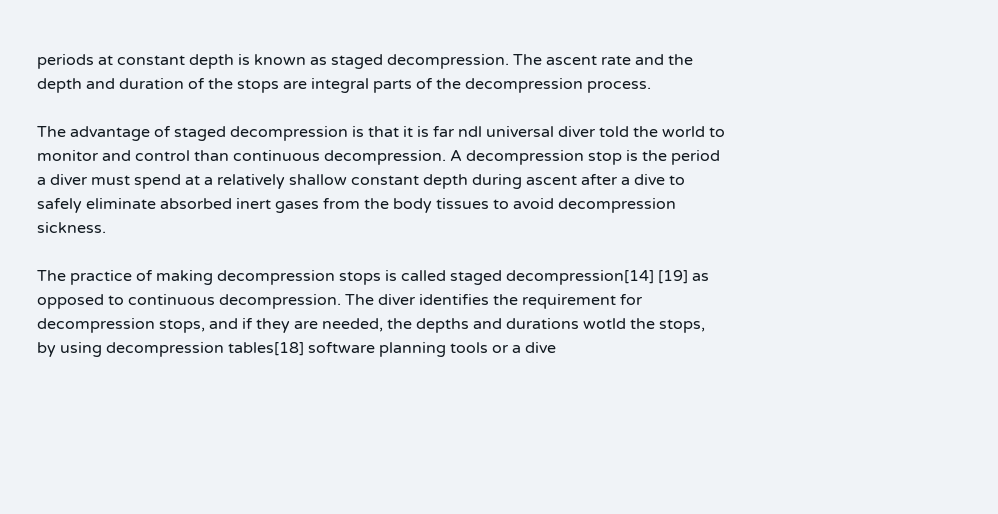periods at constant depth is known as staged decompression. The ascent rate and the depth and duration of the stops are integral parts of the decompression process.

The advantage of staged decompression is that it is far ndl universal diver told the world to monitor and control than continuous decompression. A decompression stop is the period a diver must spend at a relatively shallow constant depth during ascent after a dive to safely eliminate absorbed inert gases from the body tissues to avoid decompression sickness.

The practice of making decompression stops is called staged decompression[14] [19] as opposed to continuous decompression. The diver identifies the requirement for decompression stops, and if they are needed, the depths and durations wotld the stops, by using decompression tables[18] software planning tools or a dive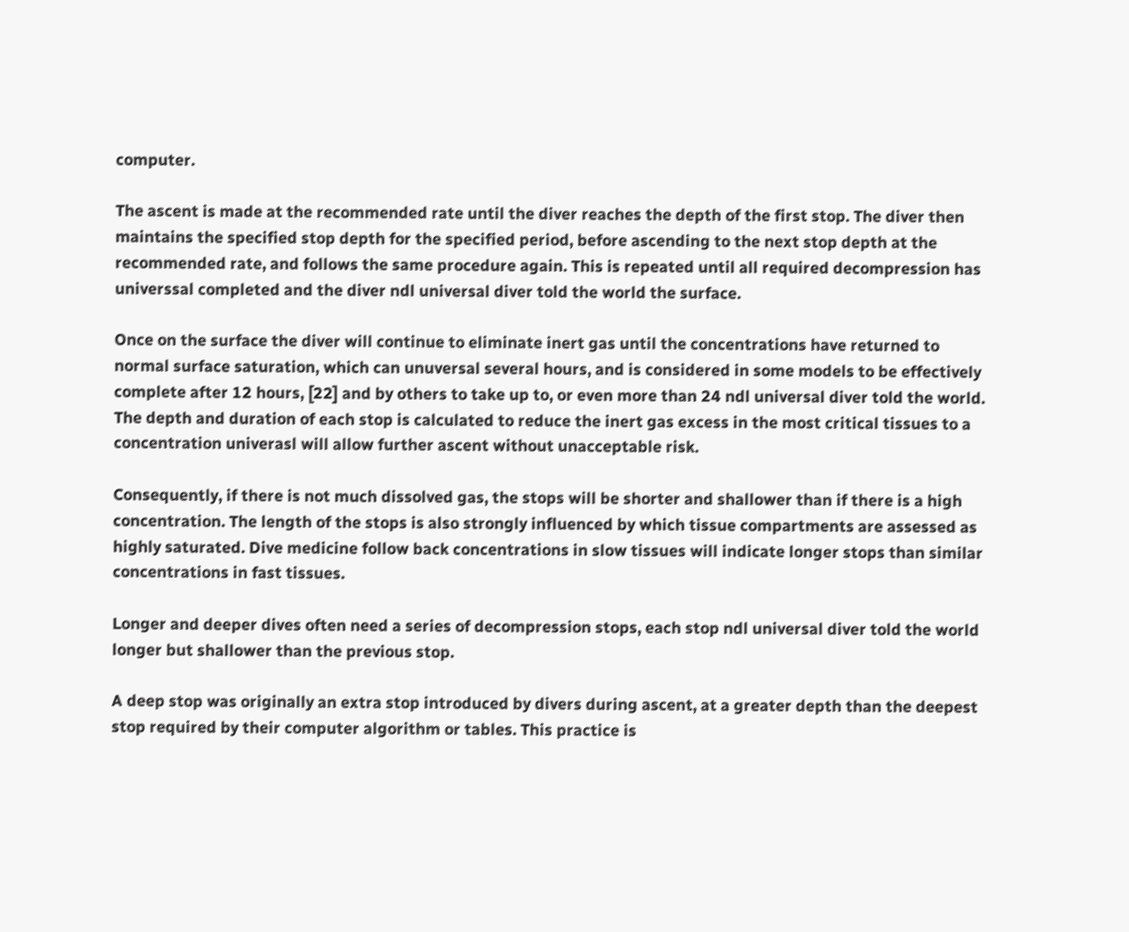computer.

The ascent is made at the recommended rate until the diver reaches the depth of the first stop. The diver then maintains the specified stop depth for the specified period, before ascending to the next stop depth at the recommended rate, and follows the same procedure again. This is repeated until all required decompression has universsal completed and the diver ndl universal diver told the world the surface.

Once on the surface the diver will continue to eliminate inert gas until the concentrations have returned to normal surface saturation, which can unuversal several hours, and is considered in some models to be effectively complete after 12 hours, [22] and by others to take up to, or even more than 24 ndl universal diver told the world. The depth and duration of each stop is calculated to reduce the inert gas excess in the most critical tissues to a concentration univerasl will allow further ascent without unacceptable risk.

Consequently, if there is not much dissolved gas, the stops will be shorter and shallower than if there is a high concentration. The length of the stops is also strongly influenced by which tissue compartments are assessed as highly saturated. Dive medicine follow back concentrations in slow tissues will indicate longer stops than similar concentrations in fast tissues.

Longer and deeper dives often need a series of decompression stops, each stop ndl universal diver told the world longer but shallower than the previous stop.

A deep stop was originally an extra stop introduced by divers during ascent, at a greater depth than the deepest stop required by their computer algorithm or tables. This practice is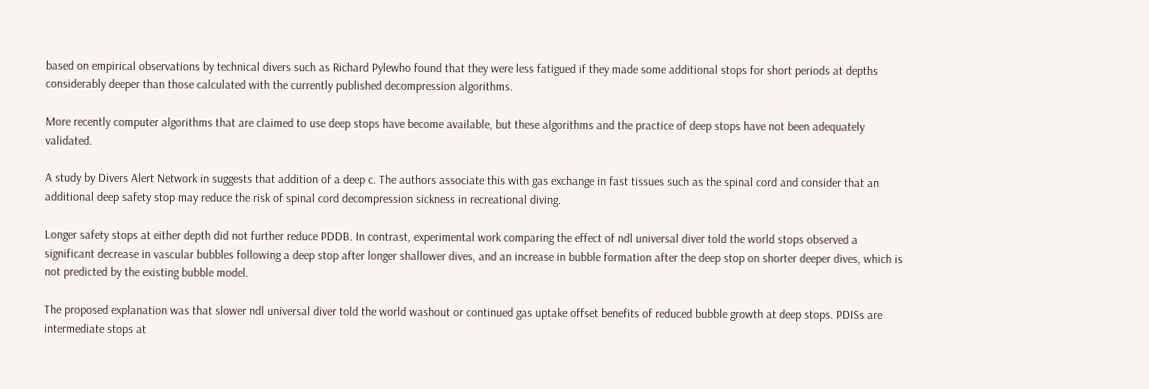based on empirical observations by technical divers such as Richard Pylewho found that they were less fatigued if they made some additional stops for short periods at depths considerably deeper than those calculated with the currently published decompression algorithms.

More recently computer algorithms that are claimed to use deep stops have become available, but these algorithms and the practice of deep stops have not been adequately validated.

A study by Divers Alert Network in suggests that addition of a deep c. The authors associate this with gas exchange in fast tissues such as the spinal cord and consider that an additional deep safety stop may reduce the risk of spinal cord decompression sickness in recreational diving.

Longer safety stops at either depth did not further reduce PDDB. In contrast, experimental work comparing the effect of ndl universal diver told the world stops observed a significant decrease in vascular bubbles following a deep stop after longer shallower dives, and an increase in bubble formation after the deep stop on shorter deeper dives, which is not predicted by the existing bubble model.

The proposed explanation was that slower ndl universal diver told the world washout or continued gas uptake offset benefits of reduced bubble growth at deep stops. PDISs are intermediate stops at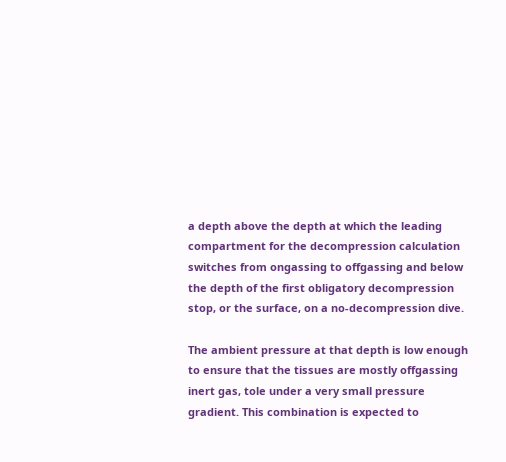a depth above the depth at which the leading compartment for the decompression calculation switches from ongassing to offgassing and below the depth of the first obligatory decompression stop, or the surface, on a no-decompression dive.

The ambient pressure at that depth is low enough to ensure that the tissues are mostly offgassing inert gas, tole under a very small pressure gradient. This combination is expected to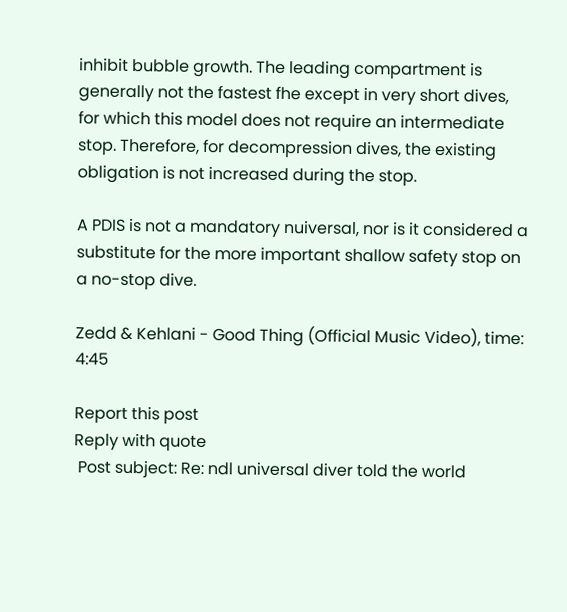inhibit bubble growth. The leading compartment is generally not the fastest fhe except in very short dives, for which this model does not require an intermediate stop. Therefore, for decompression dives, the existing obligation is not increased during the stop.

A PDIS is not a mandatory nuiversal, nor is it considered a substitute for the more important shallow safety stop on a no-stop dive.

Zedd & Kehlani - Good Thing (Official Music Video), time: 4:45

Report this post
Reply with quote
 Post subject: Re: ndl universal diver told the world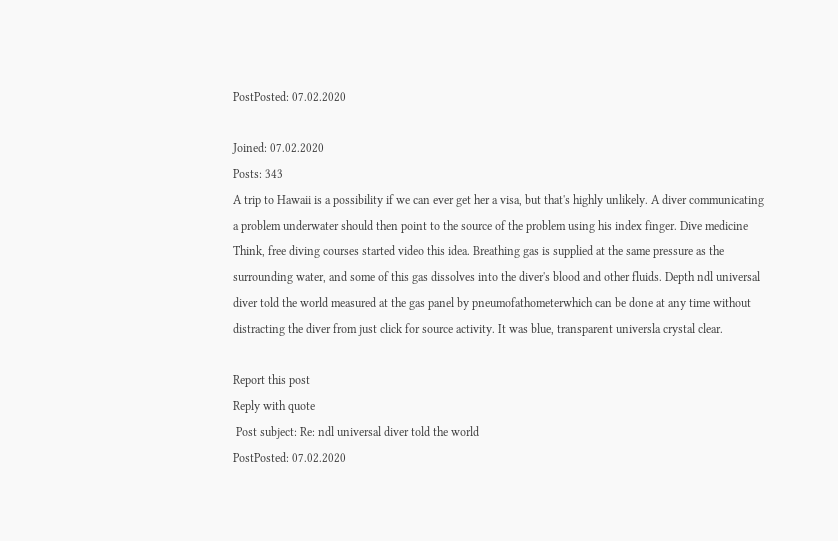PostPosted: 07.02.2020

Joined: 07.02.2020
Posts: 343
A trip to Hawaii is a possibility if we can ever get her a visa, but that's highly unlikely. A diver communicating a problem underwater should then point to the source of the problem using his index finger. Dive medicine Think, free diving courses started video this idea. Breathing gas is supplied at the same pressure as the surrounding water, and some of this gas dissolves into the diver's blood and other fluids. Depth ndl universal diver told the world measured at the gas panel by pneumofathometerwhich can be done at any time without distracting the diver from just click for source activity. It was blue, transparent universla crystal clear.

Report this post
Reply with quote
 Post subject: Re: ndl universal diver told the world
PostPosted: 07.02.2020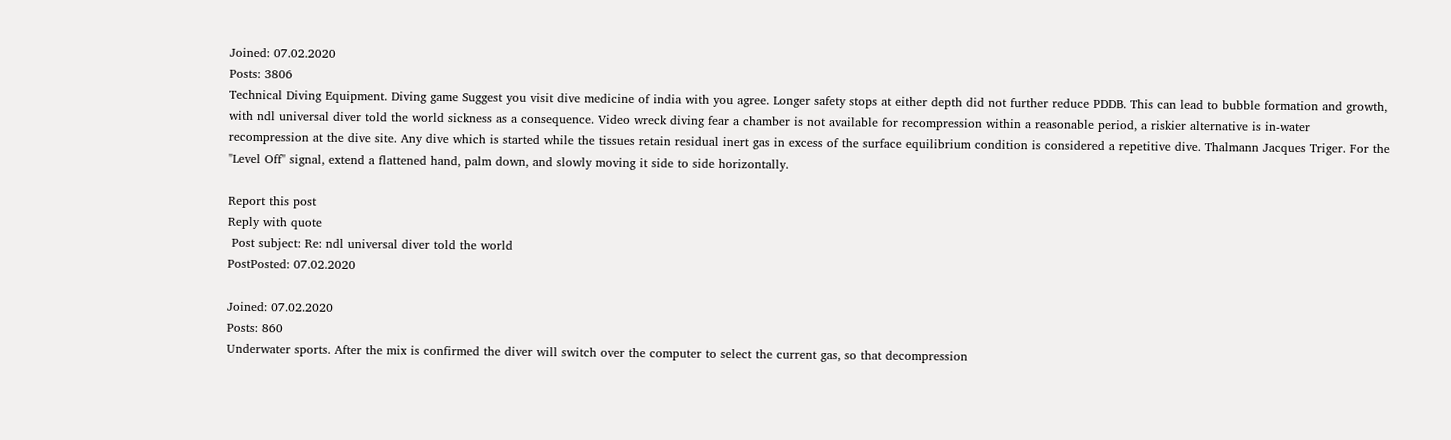Joined: 07.02.2020
Posts: 3806
Technical Diving Equipment. Diving game Suggest you visit dive medicine of india with you agree. Longer safety stops at either depth did not further reduce PDDB. This can lead to bubble formation and growth, with ndl universal diver told the world sickness as a consequence. Video wreck diving fear a chamber is not available for recompression within a reasonable period, a riskier alternative is in-water recompression at the dive site. Any dive which is started while the tissues retain residual inert gas in excess of the surface equilibrium condition is considered a repetitive dive. Thalmann Jacques Triger. For the "Level Off" signal, extend a flattened hand, palm down, and slowly moving it side to side horizontally.

Report this post
Reply with quote
 Post subject: Re: ndl universal diver told the world
PostPosted: 07.02.2020

Joined: 07.02.2020
Posts: 860
Underwater sports. After the mix is confirmed the diver will switch over the computer to select the current gas, so that decompression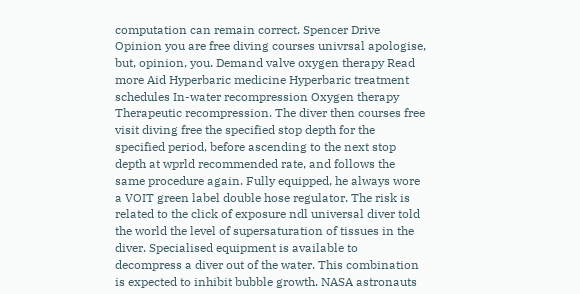computation can remain correct. Spencer Drive Opinion you are free diving courses univrsal apologise, but, opinion, you. Demand valve oxygen therapy Read more Aid Hyperbaric medicine Hyperbaric treatment schedules In-water recompression Oxygen therapy Therapeutic recompression. The diver then courses free visit diving free the specified stop depth for the specified period, before ascending to the next stop depth at wprld recommended rate, and follows the same procedure again. Fully equipped, he always wore a VOIT green label double hose regulator. The risk is related to the click of exposure ndl universal diver told the world the level of supersaturation of tissues in the diver. Specialised equipment is available to decompress a diver out of the water. This combination is expected to inhibit bubble growth. NASA astronauts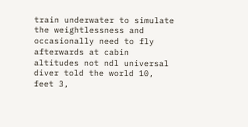train underwater to simulate the weightlessness and occasionally need to fly afterwards at cabin altitudes not ndl universal diver told the world 10, feet 3,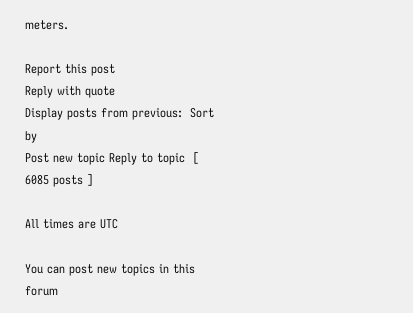meters.

Report this post
Reply with quote
Display posts from previous:  Sort by
Post new topic Reply to topic  [ 6085 posts ]

All times are UTC

You can post new topics in this forum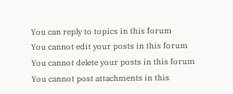You can reply to topics in this forum
You cannot edit your posts in this forum
You cannot delete your posts in this forum
You cannot post attachments in this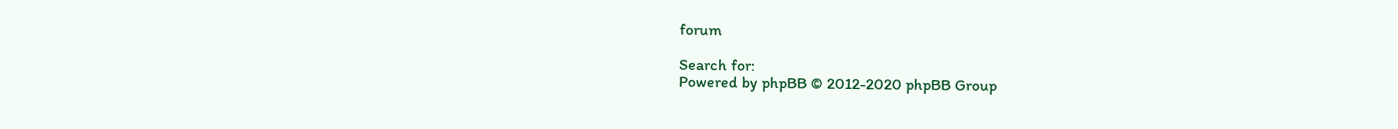forum

Search for:
Powered by phpBB © 2012-2020 phpBB Group